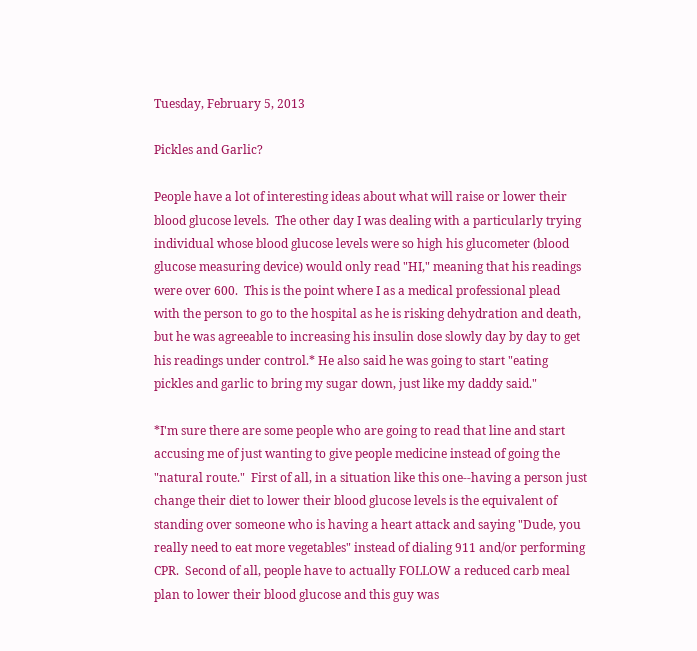Tuesday, February 5, 2013

Pickles and Garlic?

People have a lot of interesting ideas about what will raise or lower their blood glucose levels.  The other day I was dealing with a particularly trying individual whose blood glucose levels were so high his glucometer (blood glucose measuring device) would only read "HI," meaning that his readings were over 600.  This is the point where I as a medical professional plead with the person to go to the hospital as he is risking dehydration and death, but he was agreeable to increasing his insulin dose slowly day by day to get his readings under control.* He also said he was going to start "eating pickles and garlic to bring my sugar down, just like my daddy said."

*I'm sure there are some people who are going to read that line and start accusing me of just wanting to give people medicine instead of going the "natural route."  First of all, in a situation like this one--having a person just change their diet to lower their blood glucose levels is the equivalent of standing over someone who is having a heart attack and saying "Dude, you really need to eat more vegetables" instead of dialing 911 and/or performing CPR.  Second of all, people have to actually FOLLOW a reduced carb meal plan to lower their blood glucose and this guy was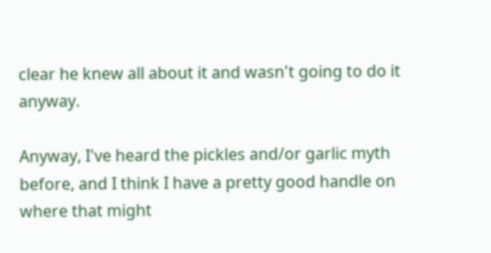clear he knew all about it and wasn't going to do it anyway.

Anyway, I've heard the pickles and/or garlic myth before, and I think I have a pretty good handle on where that might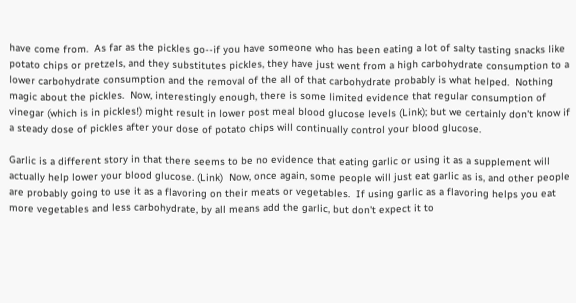have come from.  As far as the pickles go--if you have someone who has been eating a lot of salty tasting snacks like potato chips or pretzels, and they substitutes pickles, they have just went from a high carbohydrate consumption to a lower carbohydrate consumption and the removal of the all of that carbohydrate probably is what helped.  Nothing magic about the pickles.  Now, interestingly enough, there is some limited evidence that regular consumption of vinegar (which is in pickles!) might result in lower post meal blood glucose levels (Link); but we certainly don't know if a steady dose of pickles after your dose of potato chips will continually control your blood glucose.

Garlic is a different story in that there seems to be no evidence that eating garlic or using it as a supplement will actually help lower your blood glucose. (Link)  Now, once again, some people will just eat garlic as is, and other people are probably going to use it as a flavoring on their meats or vegetables.  If using garlic as a flavoring helps you eat more vegetables and less carbohydrate, by all means add the garlic, but don't expect it to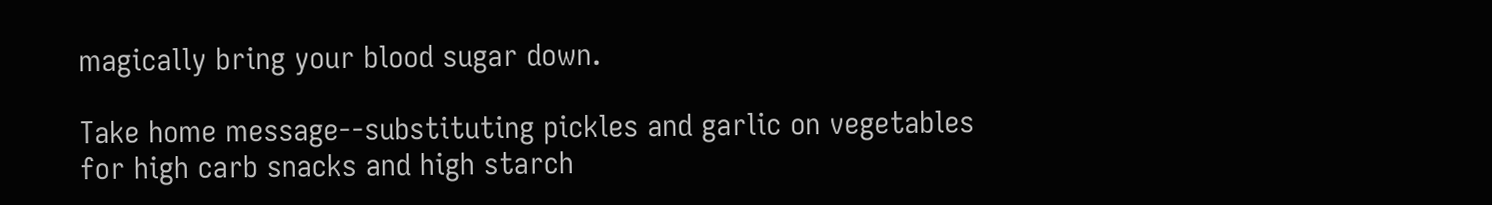magically bring your blood sugar down.

Take home message--substituting pickles and garlic on vegetables for high carb snacks and high starch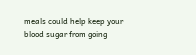meals could help keep your blood sugar from going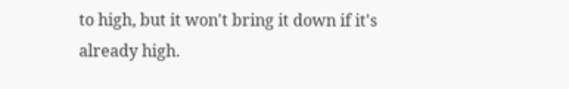to high, but it won't bring it down if it's already high.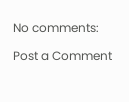No comments:

Post a Comment